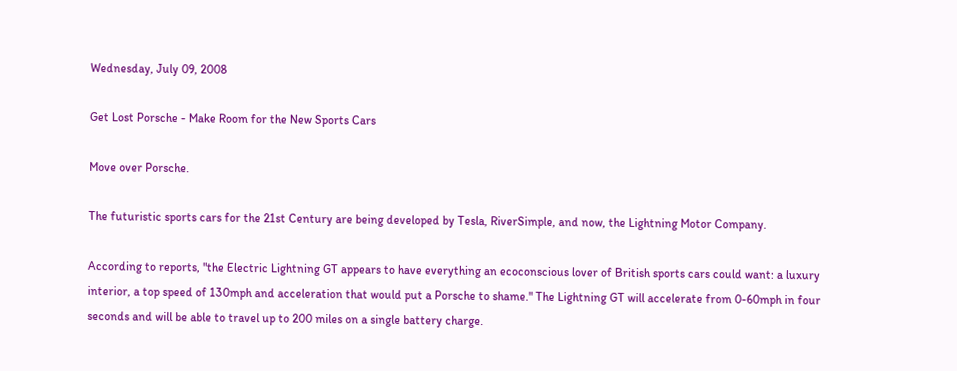Wednesday, July 09, 2008

Get Lost Porsche - Make Room for the New Sports Cars

Move over Porsche.

The futuristic sports cars for the 21st Century are being developed by Tesla, RiverSimple, and now, the Lightning Motor Company.

According to reports, "the Electric Lightning GT appears to have everything an ecoconscious lover of British sports cars could want: a luxury interior, a top speed of 130mph and acceleration that would put a Porsche to shame." The Lightning GT will accelerate from 0-60mph in four seconds and will be able to travel up to 200 miles on a single battery charge.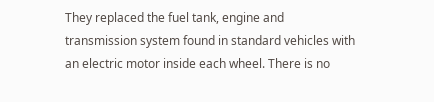They replaced the fuel tank, engine and transmission system found in standard vehicles with an electric motor inside each wheel. There is no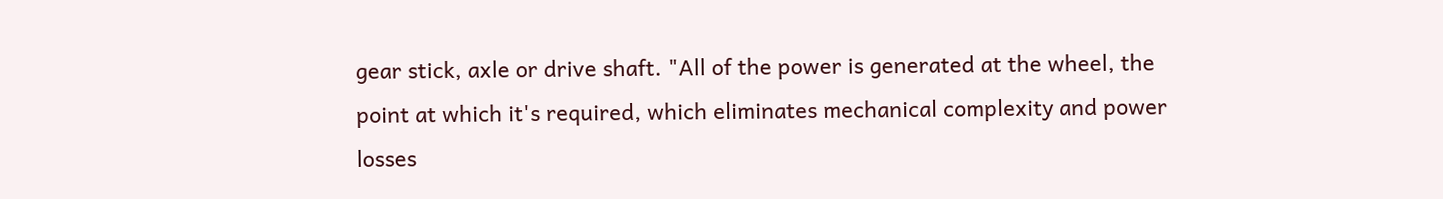gear stick, axle or drive shaft. "All of the power is generated at the wheel, the point at which it's required, which eliminates mechanical complexity and power losses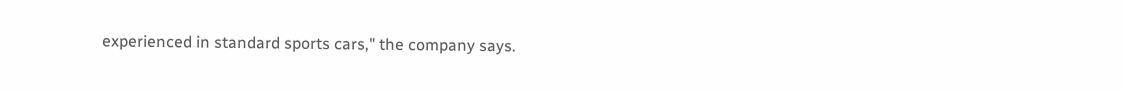experienced in standard sports cars," the company says.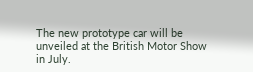The new prototype car will be unveiled at the British Motor Show in July.